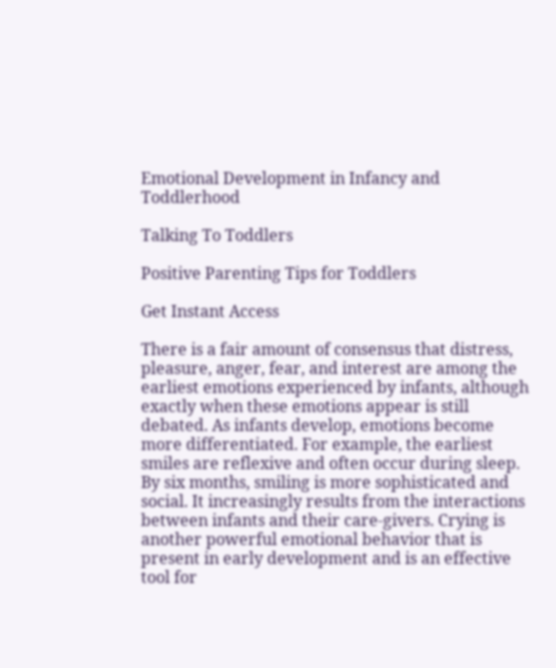Emotional Development in Infancy and Toddlerhood

Talking To Toddlers

Positive Parenting Tips for Toddlers

Get Instant Access

There is a fair amount of consensus that distress, pleasure, anger, fear, and interest are among the earliest emotions experienced by infants, although exactly when these emotions appear is still debated. As infants develop, emotions become more differentiated. For example, the earliest smiles are reflexive and often occur during sleep. By six months, smiling is more sophisticated and social. It increasingly results from the interactions between infants and their care-givers. Crying is another powerful emotional behavior that is present in early development and is an effective tool for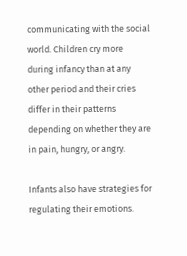communicating with the social world. Children cry more during infancy than at any other period and their cries differ in their patterns depending on whether they are in pain, hungry, or angry.

Infants also have strategies for regulating their emotions.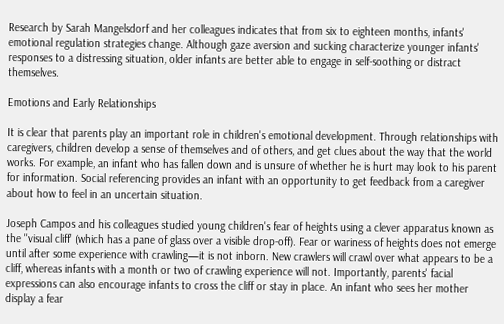Research by Sarah Mangelsdorf and her colleagues indicates that from six to eighteen months, infants' emotional regulation strategies change. Although gaze aversion and sucking characterize younger infants' responses to a distressing situation, older infants are better able to engage in self-soothing or distract themselves.

Emotions and Early Relationships

It is clear that parents play an important role in children's emotional development. Through relationships with caregivers, children develop a sense of themselves and of others, and get clues about the way that the world works. For example, an infant who has fallen down and is unsure of whether he is hurt may look to his parent for information. Social referencing provides an infant with an opportunity to get feedback from a caregiver about how to feel in an uncertain situation.

Joseph Campos and his colleagues studied young children's fear of heights using a clever apparatus known as the ''visual cliff' (which has a pane of glass over a visible drop-off). Fear or wariness of heights does not emerge until after some experience with crawling—it is not inborn. New crawlers will crawl over what appears to be a cliff, whereas infants with a month or two of crawling experience will not. Importantly, parents' facial expressions can also encourage infants to cross the cliff or stay in place. An infant who sees her mother display a fear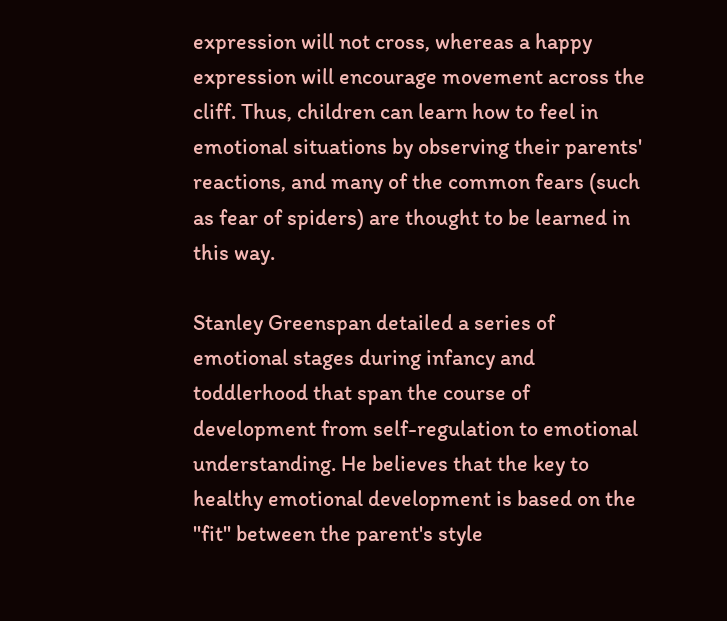expression will not cross, whereas a happy expression will encourage movement across the cliff. Thus, children can learn how to feel in emotional situations by observing their parents' reactions, and many of the common fears (such as fear of spiders) are thought to be learned in this way.

Stanley Greenspan detailed a series of emotional stages during infancy and toddlerhood that span the course of development from self-regulation to emotional understanding. He believes that the key to healthy emotional development is based on the ''fit'' between the parent's style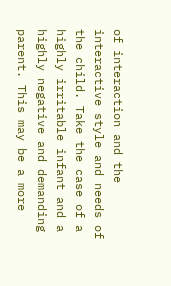of interaction and the interactive style and needs of the child. Take the case of a highly irritable infant and a highly negative and demanding parent. This may be a more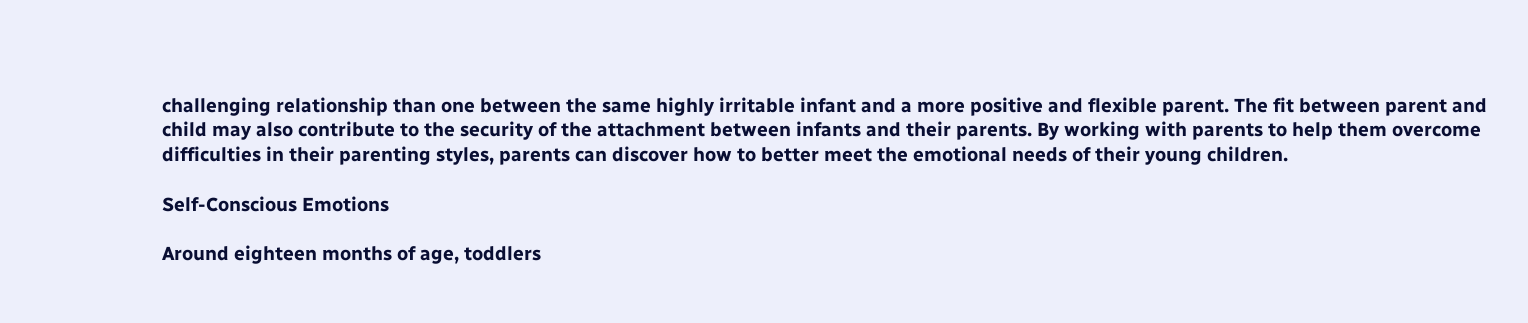challenging relationship than one between the same highly irritable infant and a more positive and flexible parent. The fit between parent and child may also contribute to the security of the attachment between infants and their parents. By working with parents to help them overcome difficulties in their parenting styles, parents can discover how to better meet the emotional needs of their young children.

Self-Conscious Emotions

Around eighteen months of age, toddlers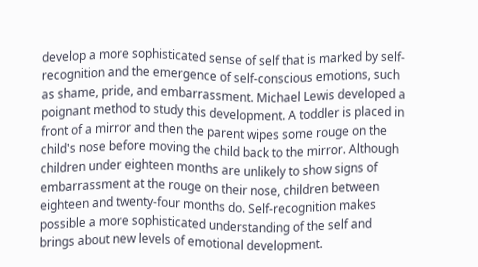develop a more sophisticated sense of self that is marked by self-recognition and the emergence of self-conscious emotions, such as shame, pride, and embarrassment. Michael Lewis developed a poignant method to study this development. A toddler is placed in front of a mirror and then the parent wipes some rouge on the child's nose before moving the child back to the mirror. Although children under eighteen months are unlikely to show signs of embarrassment at the rouge on their nose, children between eighteen and twenty-four months do. Self-recognition makes possible a more sophisticated understanding of the self and brings about new levels of emotional development.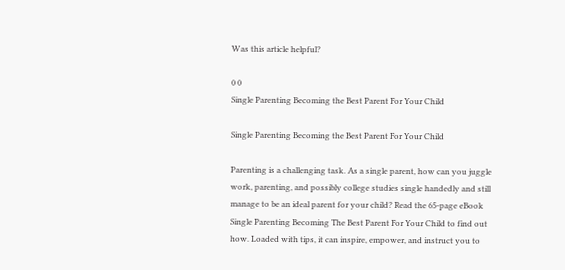Was this article helpful?

0 0
Single Parenting Becoming the Best Parent For Your Child

Single Parenting Becoming the Best Parent For Your Child

Parenting is a challenging task. As a single parent, how can you juggle work, parenting, and possibly college studies single handedly and still manage to be an ideal parent for your child? Read the 65-page eBook Single Parenting Becoming The Best Parent For Your Child to find out how. Loaded with tips, it can inspire, empower, and instruct you to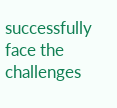successfully face the challenges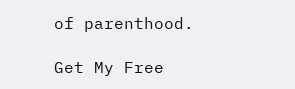of parenthood.

Get My Free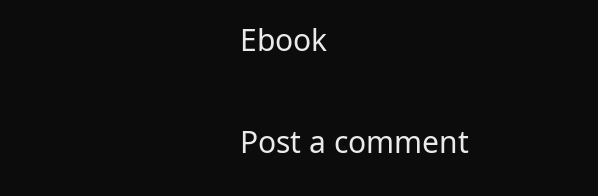Ebook

Post a comment